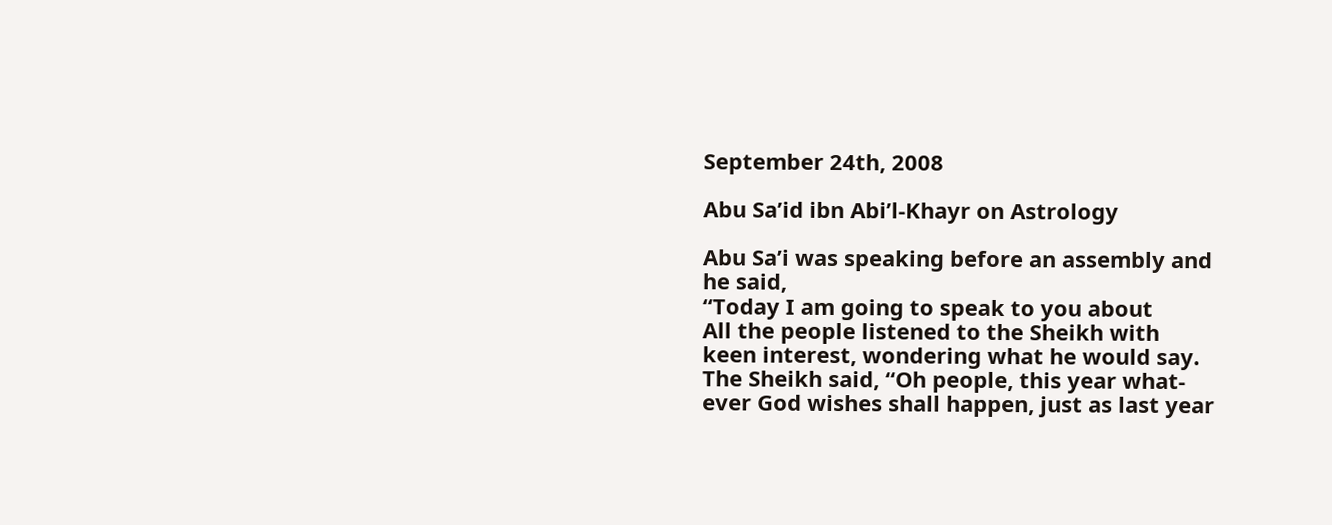September 24th, 2008

Abu Sa’id ibn Abi’l-Khayr on Astrology

Abu Sa’i was speaking before an assembly and
he said,
“Today I am going to speak to you about
All the people listened to the Sheikh with
keen interest, wondering what he would say.
The Sheikh said, “Oh people, this year what-
ever God wishes shall happen, just as last year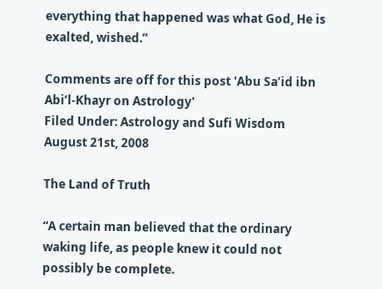everything that happened was what God, He is
exalted, wished.”

Comments are off for this post 'Abu Sa’id ibn Abi’l-Khayr on Astrology'
Filed Under: Astrology and Sufi Wisdom
August 21st, 2008

The Land of Truth

“A certain man believed that the ordinary waking life, as people knew it could not possibly be complete.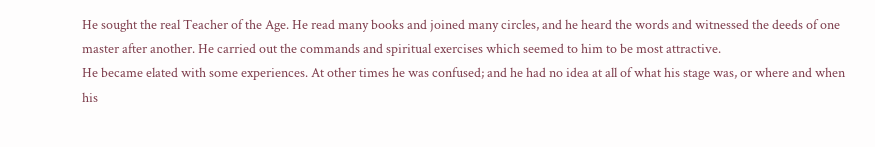He sought the real Teacher of the Age. He read many books and joined many circles, and he heard the words and witnessed the deeds of one master after another. He carried out the commands and spiritual exercises which seemed to him to be most attractive.
He became elated with some experiences. At other times he was confused; and he had no idea at all of what his stage was, or where and when his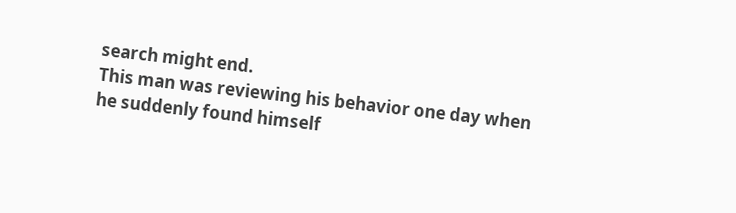search might end.
This man was reviewing his behavior one day when he suddenly found himself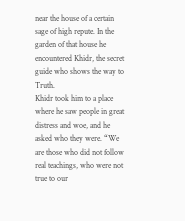near the house of a certain sage of high repute. In the garden of that house he encountered Khidr, the secret guide who shows the way to Truth.
Khidr took him to a place where he saw people in great distress and woe, and he asked who they were. “We are those who did not follow real teachings, who were not true to our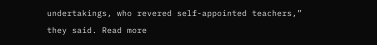undertakings, who revered self-appointed teachers,” they said. Read more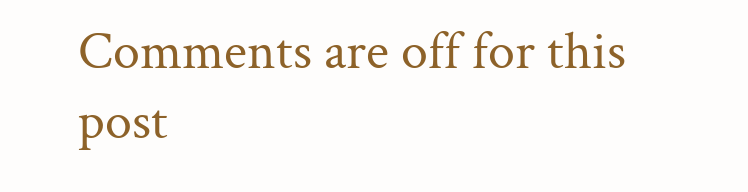Comments are off for this post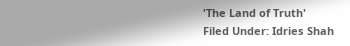'The Land of Truth'
Filed Under: Idries Shah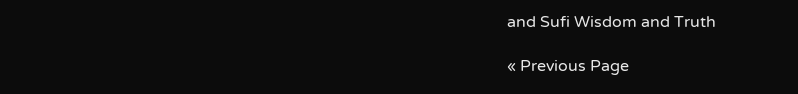and Sufi Wisdom and Truth

« Previous Page